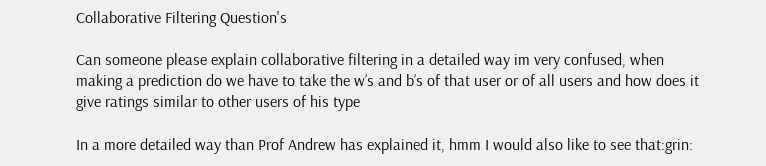Collaborative Filtering Question's

Can someone please explain collaborative filtering in a detailed way im very confused, when making a prediction do we have to take the w’s and b’s of that user or of all users and how does it give ratings similar to other users of his type

In a more detailed way than Prof Andrew has explained it, hmm I would also like to see that:grin: